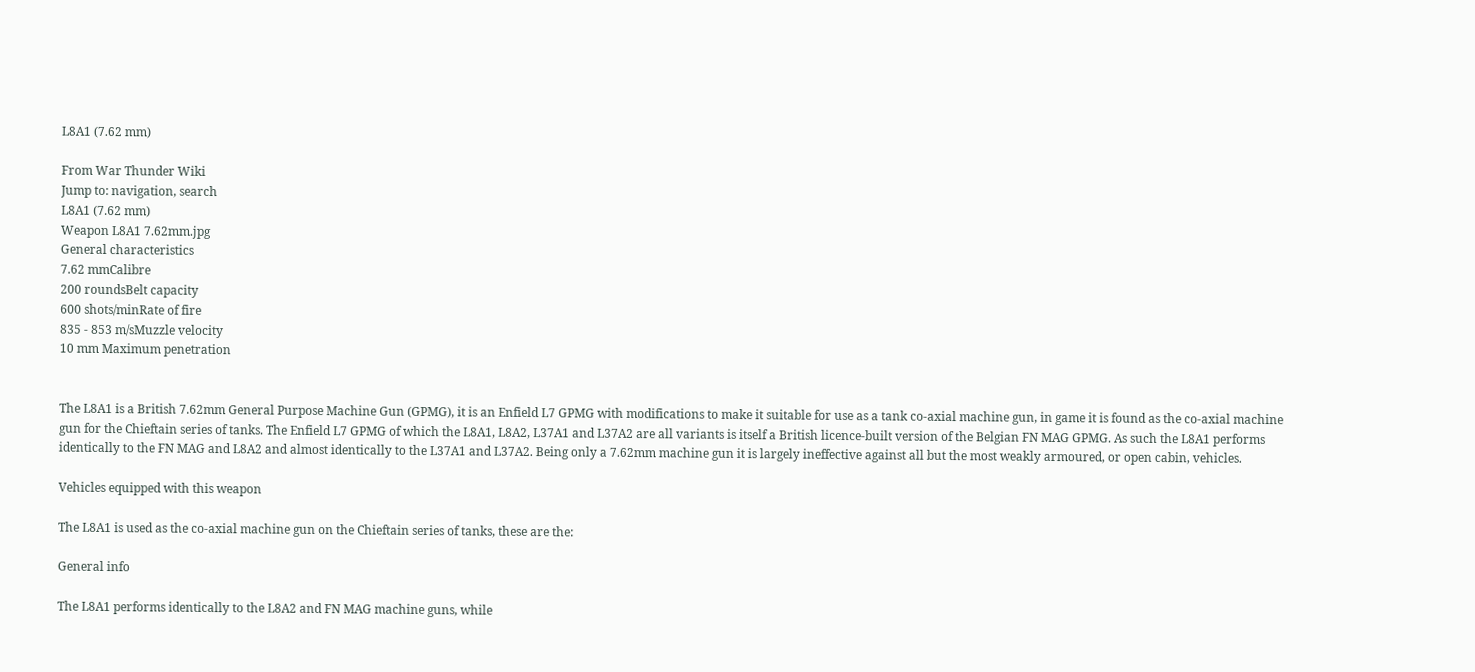L8A1 (7.62 mm)

From War Thunder Wiki
Jump to: navigation, search
L8A1 (7.62 mm)
Weapon L8A1 7.62mm.jpg
General characteristics
7.62 mmCalibre
200 roundsBelt capacity
600 shots/minRate of fire
835 - 853 m/sMuzzle velocity
10 mm Maximum penetration


The L8A1 is a British 7.62mm General Purpose Machine Gun (GPMG), it is an Enfield L7 GPMG with modifications to make it suitable for use as a tank co-axial machine gun, in game it is found as the co-axial machine gun for the Chieftain series of tanks. The Enfield L7 GPMG of which the L8A1, L8A2, L37A1 and L37A2 are all variants is itself a British licence-built version of the Belgian FN MAG GPMG. As such the L8A1 performs identically to the FN MAG and L8A2 and almost identically to the L37A1 and L37A2. Being only a 7.62mm machine gun it is largely ineffective against all but the most weakly armoured, or open cabin, vehicles.

Vehicles equipped with this weapon

The L8A1 is used as the co-axial machine gun on the Chieftain series of tanks, these are the:

General info

The L8A1 performs identically to the L8A2 and FN MAG machine guns, while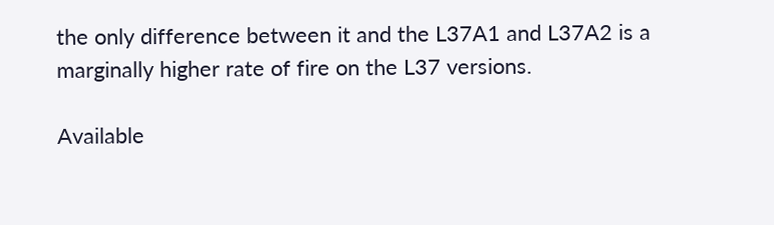the only difference between it and the L37A1 and L37A2 is a marginally higher rate of fire on the L37 versions.

Available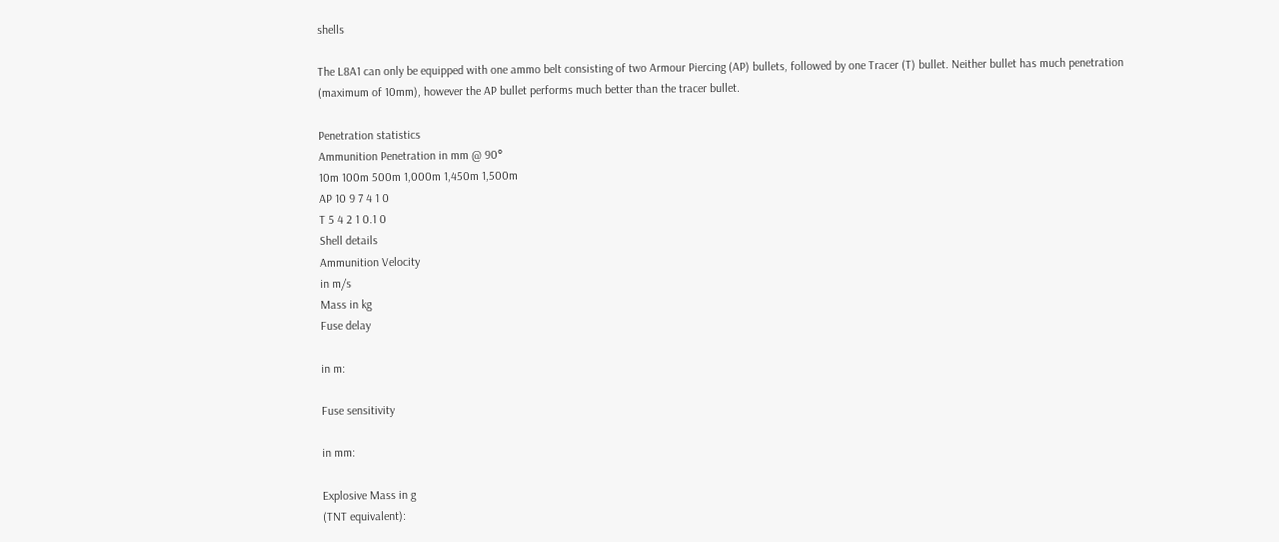shells

The L8A1 can only be equipped with one ammo belt consisting of two Armour Piercing (AP) bullets, followed by one Tracer (T) bullet. Neither bullet has much penetration (maximum of 10mm), however the AP bullet performs much better than the tracer bullet.

Penetration statistics
Ammunition Penetration in mm @ 90°
10m 100m 500m 1,000m 1,450m 1,500m
AP 10 9 7 4 1 0
T 5 4 2 1 0.1 0
Shell details
Ammunition Velocity
in m/s
Mass in kg
Fuse delay

in m:

Fuse sensitivity

in mm:

Explosive Mass in g
(TNT equivalent):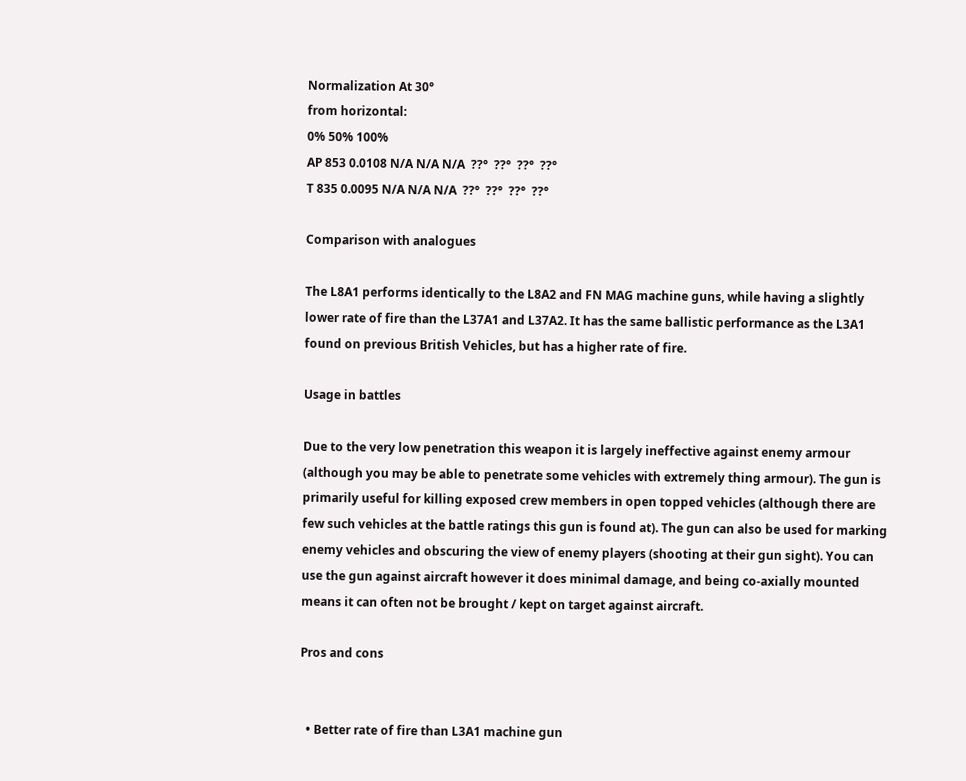Normalization At 30°
from horizontal:
0% 50% 100%
AP 853 0.0108 N/A N/A N/A  ??°  ??°  ??°  ??°
T 835 0.0095 N/A N/A N/A  ??°  ??°  ??°  ??°

Comparison with analogues

The L8A1 performs identically to the L8A2 and FN MAG machine guns, while having a slightly lower rate of fire than the L37A1 and L37A2. It has the same ballistic performance as the L3A1 found on previous British Vehicles, but has a higher rate of fire.

Usage in battles

Due to the very low penetration this weapon it is largely ineffective against enemy armour (although you may be able to penetrate some vehicles with extremely thing armour). The gun is primarily useful for killing exposed crew members in open topped vehicles (although there are few such vehicles at the battle ratings this gun is found at). The gun can also be used for marking enemy vehicles and obscuring the view of enemy players (shooting at their gun sight). You can use the gun against aircraft however it does minimal damage, and being co-axially mounted means it can often not be brought / kept on target against aircraft.

Pros and cons


  • Better rate of fire than L3A1 machine gun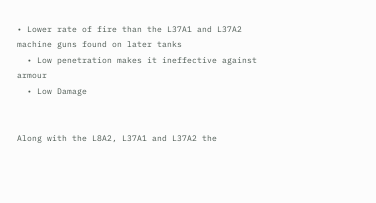• Lower rate of fire than the L37A1 and L37A2 machine guns found on later tanks
  • Low penetration makes it ineffective against armour
  • Low Damage


Along with the L8A2, L37A1 and L37A2 the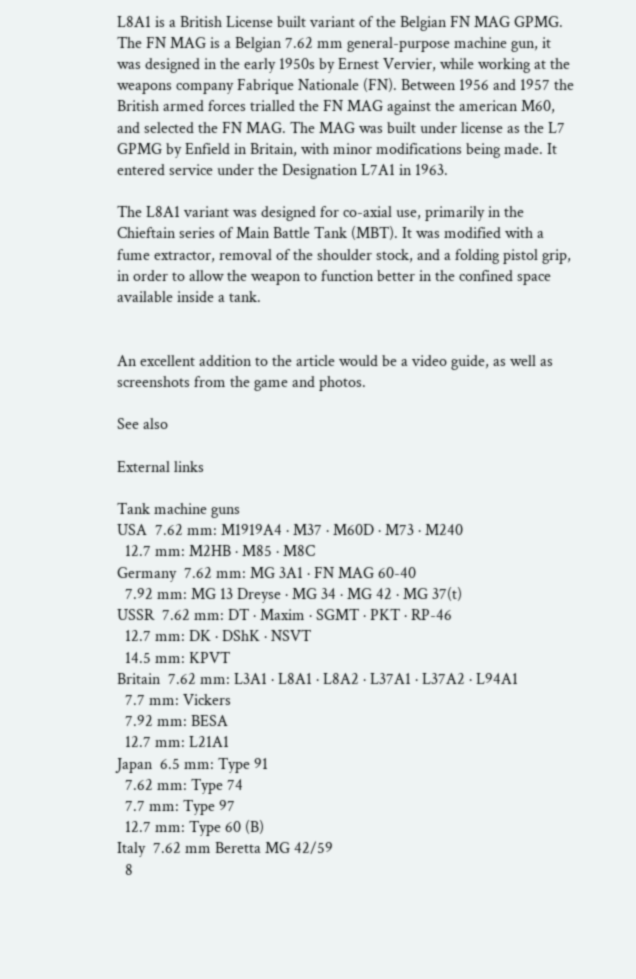L8A1 is a British License built variant of the Belgian FN MAG GPMG. The FN MAG is a Belgian 7.62 mm general-purpose machine gun, it was designed in the early 1950s by Ernest Vervier, while working at the weapons company Fabrique Nationale (FN). Between 1956 and 1957 the British armed forces trialled the FN MAG against the american M60, and selected the FN MAG. The MAG was built under license as the L7 GPMG by Enfield in Britain, with minor modifications being made. It entered service under the Designation L7A1 in 1963.

The L8A1 variant was designed for co-axial use, primarily in the Chieftain series of Main Battle Tank (MBT). It was modified with a fume extractor, removal of the shoulder stock, and a folding pistol grip, in order to allow the weapon to function better in the confined space available inside a tank.


An excellent addition to the article would be a video guide, as well as screenshots from the game and photos.

See also

External links

Tank machine guns
USA  7.62 mm: M1919A4 · M37 · M60D · M73 · M240
  12.7 mm: M2HB · M85 · M8C
Germany  7.62 mm: MG 3A1 · FN MAG 60-40
  7.92 mm: MG 13 Dreyse · MG 34 · MG 42 · MG 37(t)
USSR  7.62 mm: DT · Maxim · SGMT · PKT · RP-46
  12.7 mm: DK · DShK · NSVT
  14.5 mm: KPVT
Britain  7.62 mm: L3A1 · L8A1 · L8A2 · L37A1 · L37A2 · L94A1
  7.7 mm: Vickers
  7.92 mm: BESA
  12.7 mm: L21A1
Japan  6.5 mm: Type 91
  7.62 mm: Type 74
  7.7 mm: Type 97
  12.7 mm: Type 60 (B)
Italy  7.62 mm Beretta MG 42/59
  8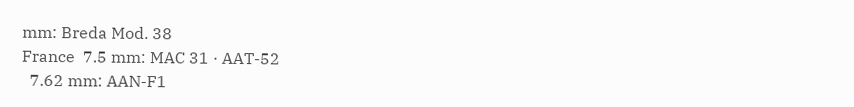mm: Breda Mod. 38
France  7.5 mm: MAC 31 · AAT-52
  7.62 mm: AAN-F1